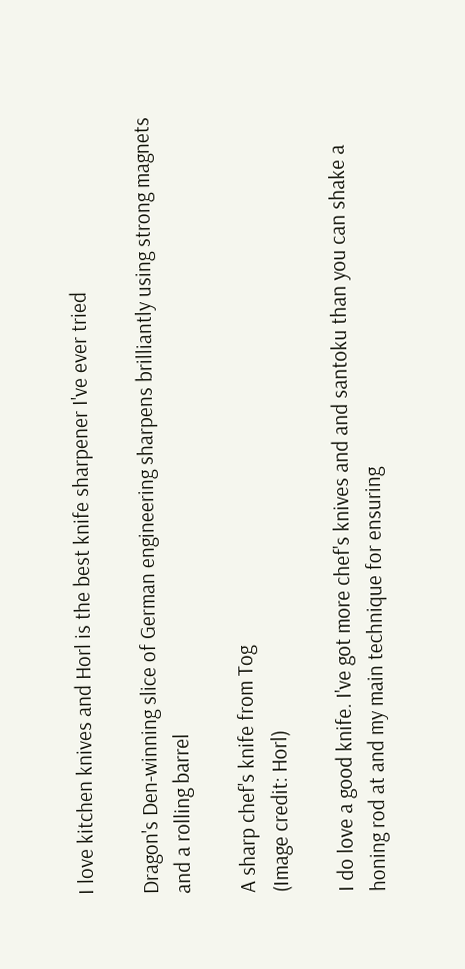I love kitchen knives and Horl is the best knife sharpener I've ever tried

Dragon's Den-winning slice of German engineering sharpens brilliantly using strong magnets and a rolling barrel

A sharp chef's knife from Tog
(Image credit: Horl)

I do love a good knife. I've got more chef's knives and and santoku than you can shake a honing rod at and my main technique for ensuring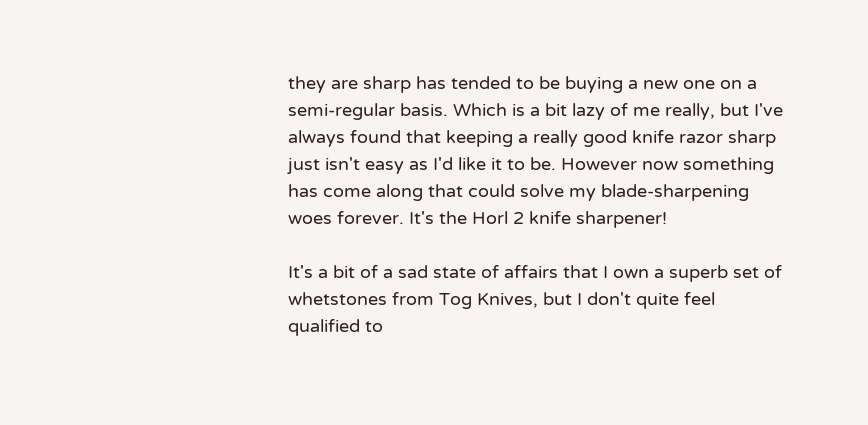they are sharp has tended to be buying a new one on a semi-regular basis. Which is a bit lazy of me really, but I've always found that keeping a really good knife razor sharp just isn't easy as I'd like it to be. However now something has come along that could solve my blade-sharpening woes forever. It's the Horl 2 knife sharpener!

It's a bit of a sad state of affairs that I own a superb set of whetstones from Tog Knives, but I don't quite feel qualified to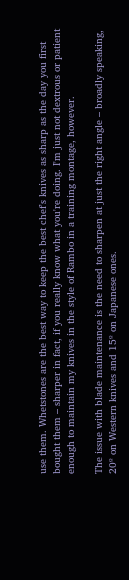use them. Whetstones are the best way to keep the best chef's knives as sharp as the day you first bought them – sharper in fact, if you really know what you're doing. I'm just not dextrous or patient enough to maintain my knives in the style of Rambo in a training montage, however.

The issue with blade maintenance is the need to sharpen at just the right angle – broadly speaking, 20º on Western knives and 15º on Japanese ones.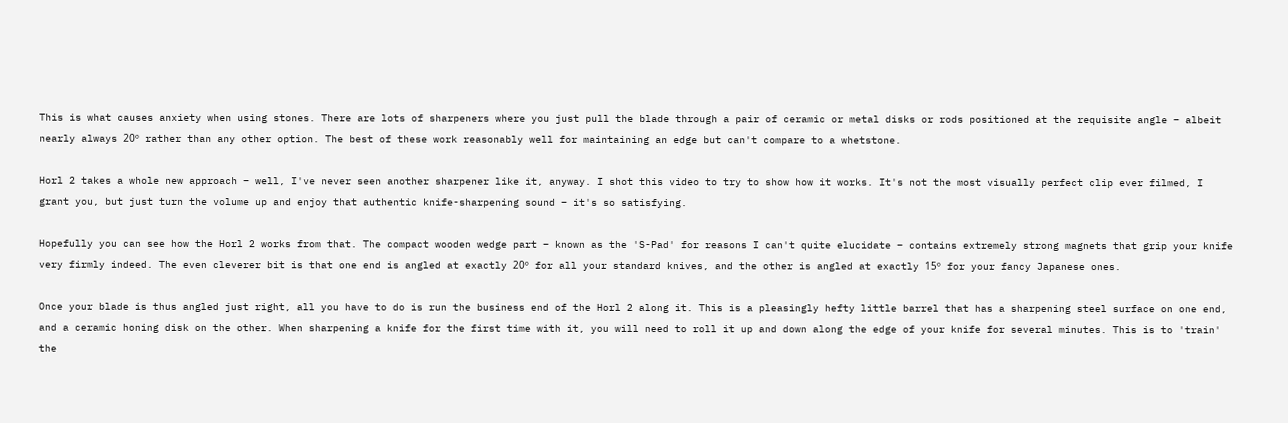This is what causes anxiety when using stones. There are lots of sharpeners where you just pull the blade through a pair of ceramic or metal disks or rods positioned at the requisite angle – albeit nearly always 20º rather than any other option. The best of these work reasonably well for maintaining an edge but can't compare to a whetstone.

Horl 2 takes a whole new approach – well, I've never seen another sharpener like it, anyway. I shot this video to try to show how it works. It's not the most visually perfect clip ever filmed, I grant you, but just turn the volume up and enjoy that authentic knife-sharpening sound – it's so satisfying.

Hopefully you can see how the Horl 2 works from that. The compact wooden wedge part – known as the 'S-Pad' for reasons I can't quite elucidate – contains extremely strong magnets that grip your knife very firmly indeed. The even cleverer bit is that one end is angled at exactly 20º for all your standard knives, and the other is angled at exactly 15º for your fancy Japanese ones.

Once your blade is thus angled just right, all you have to do is run the business end of the Horl 2 along it. This is a pleasingly hefty little barrel that has a sharpening steel surface on one end, and a ceramic honing disk on the other. When sharpening a knife for the first time with it, you will need to roll it up and down along the edge of your knife for several minutes. This is to 'train' the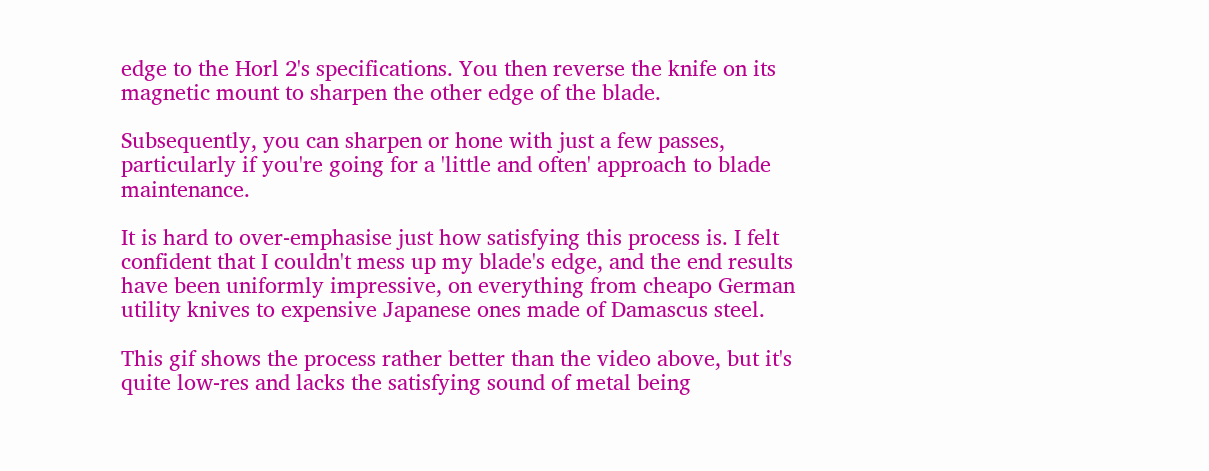edge to the Horl 2's specifications. You then reverse the knife on its magnetic mount to sharpen the other edge of the blade.

Subsequently, you can sharpen or hone with just a few passes, particularly if you're going for a 'little and often' approach to blade maintenance.

It is hard to over-emphasise just how satisfying this process is. I felt confident that I couldn't mess up my blade's edge, and the end results have been uniformly impressive, on everything from cheapo German utility knives to expensive Japanese ones made of Damascus steel.

This gif shows the process rather better than the video above, but it's quite low-res and lacks the satisfying sound of metal being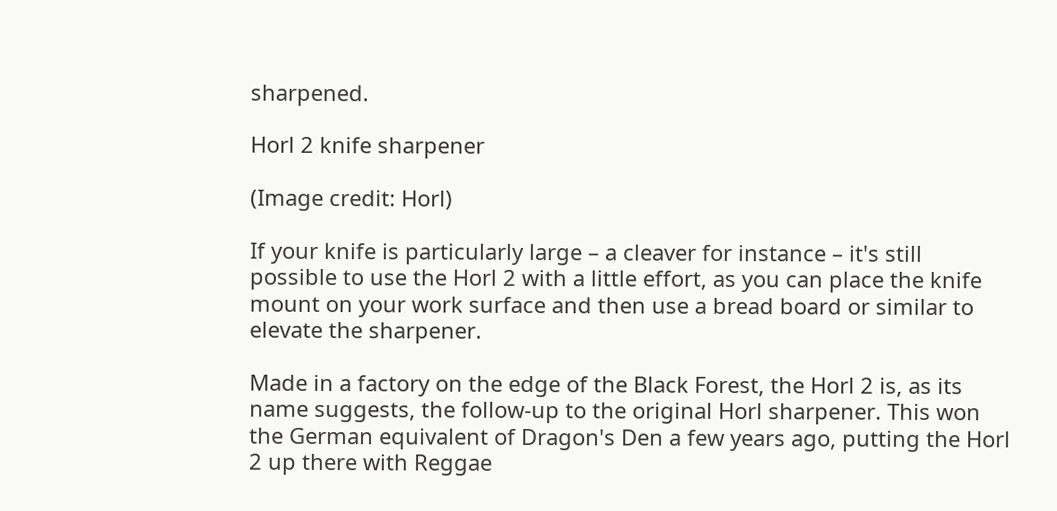sharpened.

Horl 2 knife sharpener

(Image credit: Horl)

If your knife is particularly large – a cleaver for instance – it's still possible to use the Horl 2 with a little effort, as you can place the knife mount on your work surface and then use a bread board or similar to elevate the sharpener.

Made in a factory on the edge of the Black Forest, the Horl 2 is, as its name suggests, the follow-up to the original Horl sharpener. This won the German equivalent of Dragon's Den a few years ago, putting the Horl 2 up there with Reggae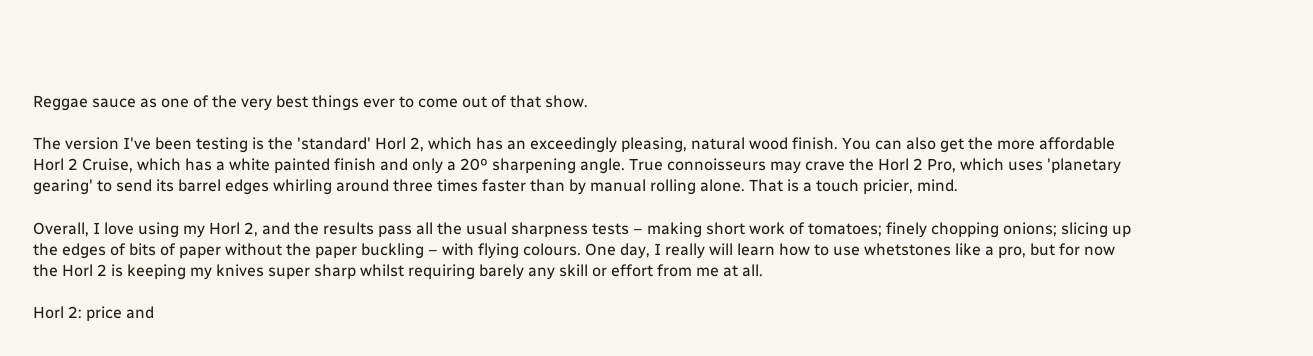Reggae sauce as one of the very best things ever to come out of that show.

The version I've been testing is the 'standard' Horl 2, which has an exceedingly pleasing, natural wood finish. You can also get the more affordable Horl 2 Cruise, which has a white painted finish and only a 20º sharpening angle. True connoisseurs may crave the Horl 2 Pro, which uses 'planetary gearing' to send its barrel edges whirling around three times faster than by manual rolling alone. That is a touch pricier, mind.

Overall, I love using my Horl 2, and the results pass all the usual sharpness tests – making short work of tomatoes; finely chopping onions; slicing up the edges of bits of paper without the paper buckling – with flying colours. One day, I really will learn how to use whetstones like a pro, but for now the Horl 2 is keeping my knives super sharp whilst requiring barely any skill or effort from me at all.

Horl 2: price and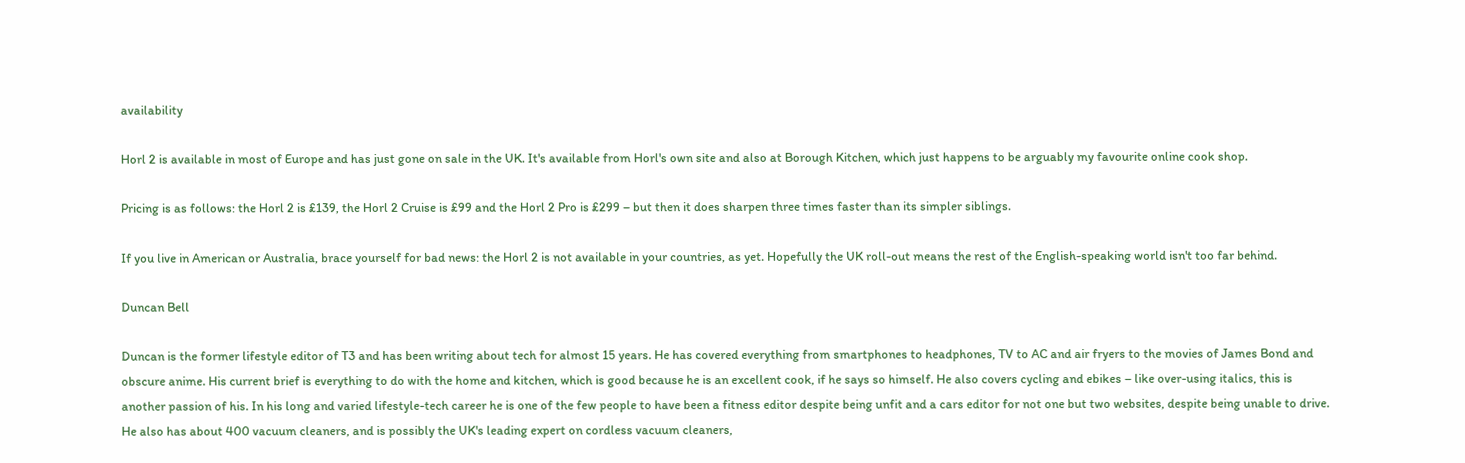availability

Horl 2 is available in most of Europe and has just gone on sale in the UK. It's available from Horl's own site and also at Borough Kitchen, which just happens to be arguably my favourite online cook shop.

Pricing is as follows: the Horl 2 is £139, the Horl 2 Cruise is £99 and the Horl 2 Pro is £299 – but then it does sharpen three times faster than its simpler siblings.

If you live in American or Australia, brace yourself for bad news: the Horl 2 is not available in your countries, as yet. Hopefully the UK roll-out means the rest of the English-speaking world isn't too far behind.

Duncan Bell

Duncan is the former lifestyle editor of T3 and has been writing about tech for almost 15 years. He has covered everything from smartphones to headphones, TV to AC and air fryers to the movies of James Bond and obscure anime. His current brief is everything to do with the home and kitchen, which is good because he is an excellent cook, if he says so himself. He also covers cycling and ebikes – like over-using italics, this is another passion of his. In his long and varied lifestyle-tech career he is one of the few people to have been a fitness editor despite being unfit and a cars editor for not one but two websites, despite being unable to drive. He also has about 400 vacuum cleaners, and is possibly the UK's leading expert on cordless vacuum cleaners,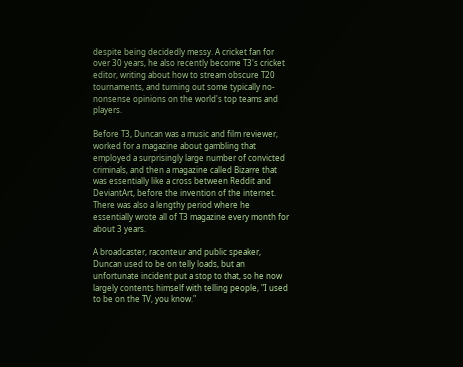despite being decidedly messy. A cricket fan for over 30 years, he also recently become T3's cricket editor, writing about how to stream obscure T20 tournaments, and turning out some typically no-nonsense opinions on the world's top teams and players.

Before T3, Duncan was a music and film reviewer, worked for a magazine about gambling that employed a surprisingly large number of convicted criminals, and then a magazine called Bizarre that was essentially like a cross between Reddit and DeviantArt, before the invention of the internet. There was also a lengthy period where he essentially wrote all of T3 magazine every month for about 3 years.

A broadcaster, raconteur and public speaker, Duncan used to be on telly loads, but an unfortunate incident put a stop to that, so he now largely contents himself with telling people, "I used to be on the TV, you know."